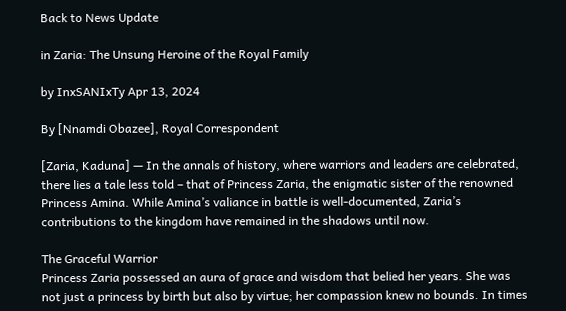Back to News Update

in Zaria: The Unsung Heroine of the Royal Family

by InxSANIxTy Apr 13, 2024

By [Nnamdi Obazee], Royal Correspondent

[Zaria, Kaduna] — In the annals of history, where warriors and leaders are celebrated, there lies a tale less told – that of Princess Zaria, the enigmatic sister of the renowned Princess Amina. While Amina’s valiance in battle is well-documented, Zaria’s contributions to the kingdom have remained in the shadows until now.

The Graceful Warrior
Princess Zaria possessed an aura of grace and wisdom that belied her years. She was not just a princess by birth but also by virtue; her compassion knew no bounds. In times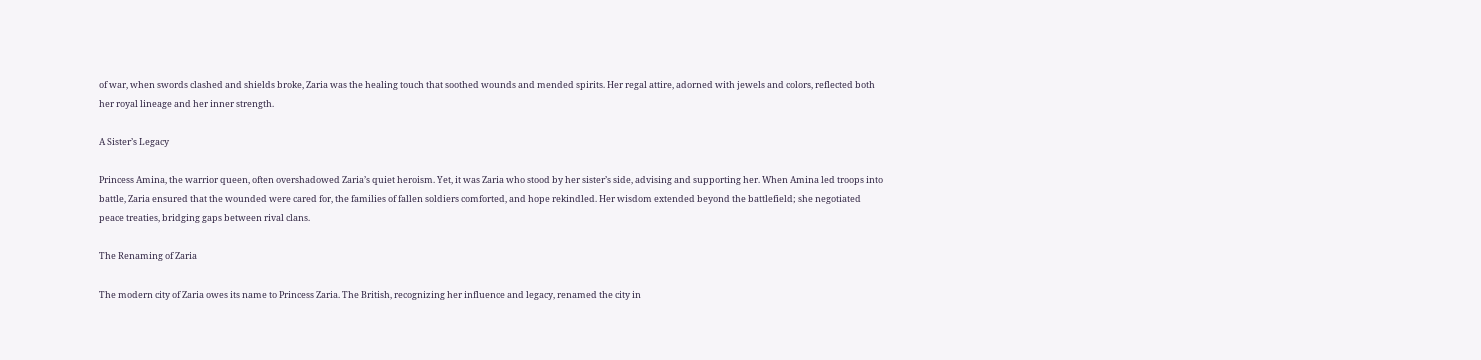of war, when swords clashed and shields broke, Zaria was the healing touch that soothed wounds and mended spirits. Her regal attire, adorned with jewels and colors, reflected both her royal lineage and her inner strength.

A Sister’s Legacy

Princess Amina, the warrior queen, often overshadowed Zaria’s quiet heroism. Yet, it was Zaria who stood by her sister’s side, advising and supporting her. When Amina led troops into battle, Zaria ensured that the wounded were cared for, the families of fallen soldiers comforted, and hope rekindled. Her wisdom extended beyond the battlefield; she negotiated peace treaties, bridging gaps between rival clans.

The Renaming of Zaria

The modern city of Zaria owes its name to Princess Zaria. The British, recognizing her influence and legacy, renamed the city in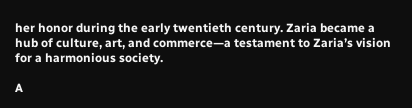her honor during the early twentieth century. Zaria became a hub of culture, art, and commerce—a testament to Zaria’s vision for a harmonious society.

A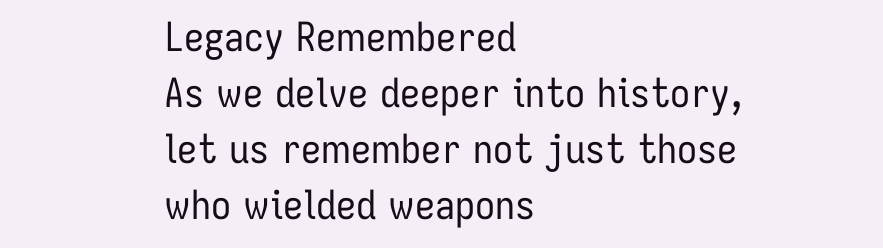Legacy Remembered
As we delve deeper into history, let us remember not just those who wielded weapons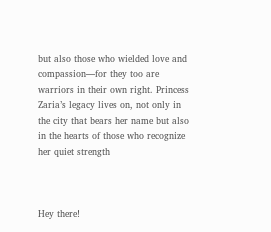but also those who wielded love and compassion—for they too are warriors in their own right. Princess Zaria’s legacy lives on, not only in the city that bears her name but also in the hearts of those who recognize her quiet strength



Hey there!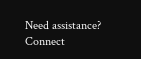Need assistance? Connect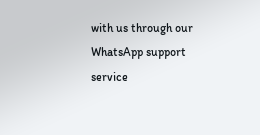with us through our WhatsApp support service